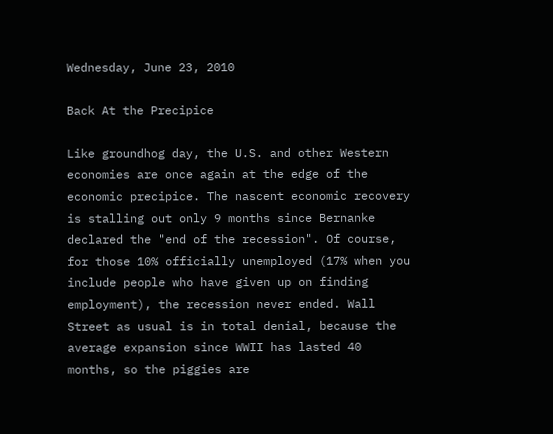Wednesday, June 23, 2010

Back At the Precipice

Like groundhog day, the U.S. and other Western economies are once again at the edge of the economic precipice. The nascent economic recovery is stalling out only 9 months since Bernanke declared the "end of the recession". Of course, for those 10% officially unemployed (17% when you include people who have given up on finding employment), the recession never ended. Wall Street as usual is in total denial, because the average expansion since WWII has lasted 40 months, so the piggies are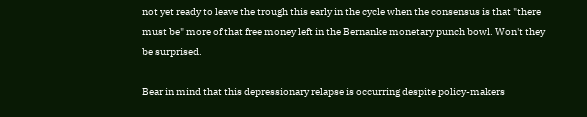not yet ready to leave the trough this early in the cycle when the consensus is that "there must be" more of that free money left in the Bernanke monetary punch bowl. Won't they be surprised.

Bear in mind that this depressionary relapse is occurring despite policy-makers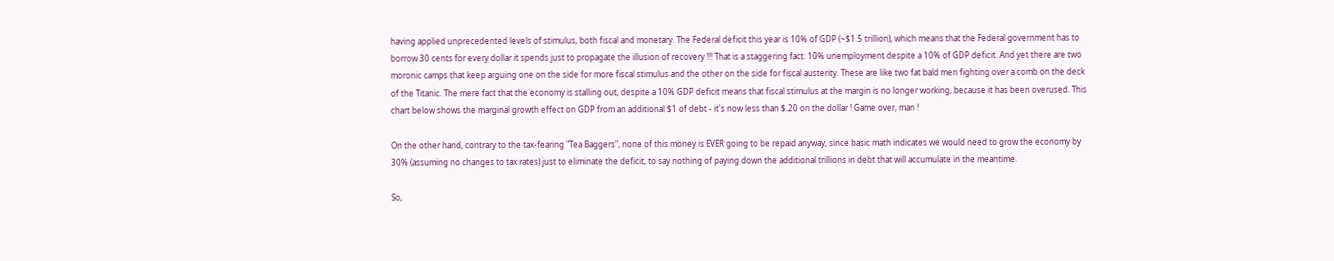having applied unprecedented levels of stimulus, both fiscal and monetary. The Federal deficit this year is 10% of GDP (~$1.5 trillion), which means that the Federal government has to borrow 30 cents for every dollar it spends just to propagate the illusion of recovery !!! That is a staggering fact: 10% unemployment despite a 10% of GDP deficit. And yet there are two moronic camps that keep arguing one on the side for more fiscal stimulus and the other on the side for fiscal austerity. These are like two fat bald men fighting over a comb on the deck of the Titanic. The mere fact that the economy is stalling out, despite a 10% GDP deficit means that fiscal stimulus at the margin is no longer working, because it has been overused. This chart below shows the marginal growth effect on GDP from an additional $1 of debt - it's now less than $.20 on the dollar ! Game over, man !

On the other hand, contrary to the tax-fearing "Tea Baggers", none of this money is EVER going to be repaid anyway, since basic math indicates we would need to grow the economy by 30% (assuming no changes to tax rates) just to eliminate the deficit, to say nothing of paying down the additional trillions in debt that will accumulate in the meantime.

So,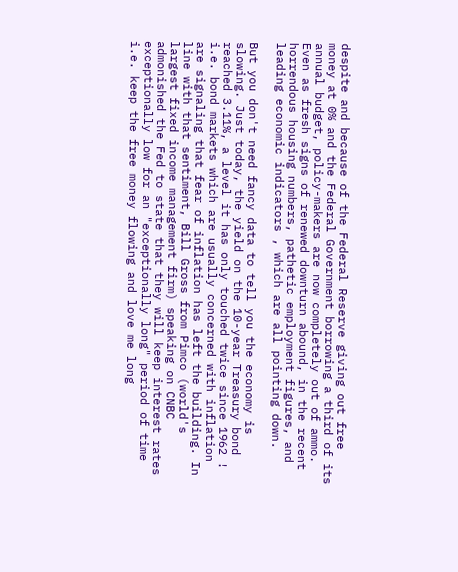despite and because of the Federal Reserve giving out free money at 0% and the Federal Government borrowing a third of its annual budget, policy-makers are now completely out of ammo. Even as fresh signs of renewed downturn abound, in the recent horrendous housing numbers, pathetic employment figures, and leading economic indicators , which are all pointing down.

But you don't need fancy data to tell you the economy is slowing. Just today, the yield on the 10-year Treasury bond reached 3.11%, a level it has only touched twice since 1962 ! i.e. bond markets which are usually concerned with inflation are signaling that fear of inflation has left the building. In line with that sentiment, Bill Gross from Pimco (world's largest fixed income management firm) speaking on CNBC admonished the Fed to state that they will keep interest rates exceptionally low for an "exceptionally long" period of time i.e. keep the free money flowing and love me long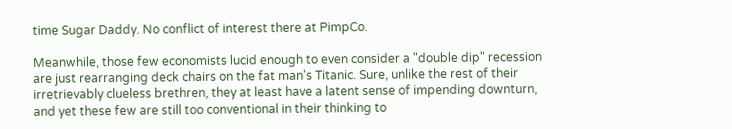time Sugar Daddy. No conflict of interest there at PimpCo.

Meanwhile, those few economists lucid enough to even consider a "double dip" recession are just rearranging deck chairs on the fat man's Titanic. Sure, unlike the rest of their irretrievably clueless brethren, they at least have a latent sense of impending downturn, and yet these few are still too conventional in their thinking to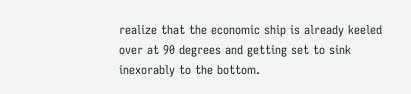realize that the economic ship is already keeled over at 90 degrees and getting set to sink inexorably to the bottom.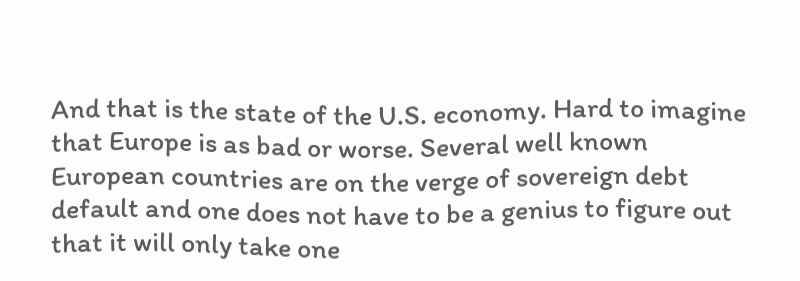And that is the state of the U.S. economy. Hard to imagine that Europe is as bad or worse. Several well known European countries are on the verge of sovereign debt default and one does not have to be a genius to figure out that it will only take one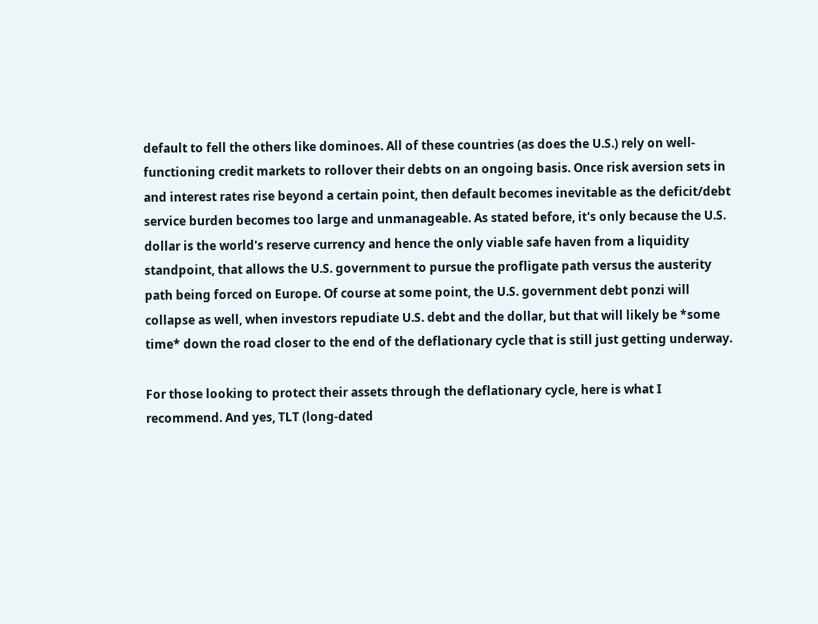default to fell the others like dominoes. All of these countries (as does the U.S.) rely on well-functioning credit markets to rollover their debts on an ongoing basis. Once risk aversion sets in and interest rates rise beyond a certain point, then default becomes inevitable as the deficit/debt service burden becomes too large and unmanageable. As stated before, it's only because the U.S. dollar is the world's reserve currency and hence the only viable safe haven from a liquidity standpoint, that allows the U.S. government to pursue the profligate path versus the austerity path being forced on Europe. Of course at some point, the U.S. government debt ponzi will collapse as well, when investors repudiate U.S. debt and the dollar, but that will likely be *some time* down the road closer to the end of the deflationary cycle that is still just getting underway.

For those looking to protect their assets through the deflationary cycle, here is what I recommend. And yes, TLT (long-dated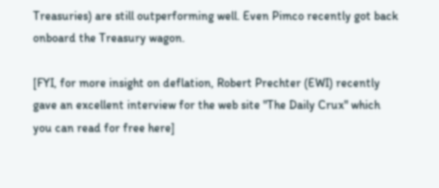Treasuries) are still outperforming well. Even Pimco recently got back onboard the Treasury wagon.

[FYI, for more insight on deflation, Robert Prechter (EWI) recently gave an excellent interview for the web site "The Daily Crux" which you can read for free here]